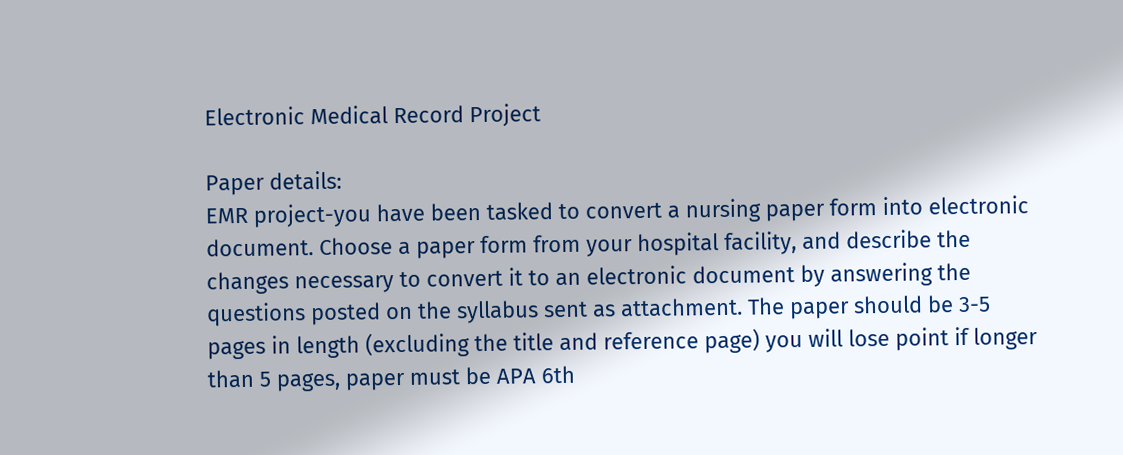Electronic Medical Record Project

Paper details:
EMR project-you have been tasked to convert a nursing paper form into electronic document. Choose a paper form from your hospital facility, and describe the changes necessary to convert it to an electronic document by answering the questions posted on the syllabus sent as attachment. The paper should be 3-5 pages in length (excluding the title and reference page) you will lose point if longer than 5 pages, paper must be APA 6th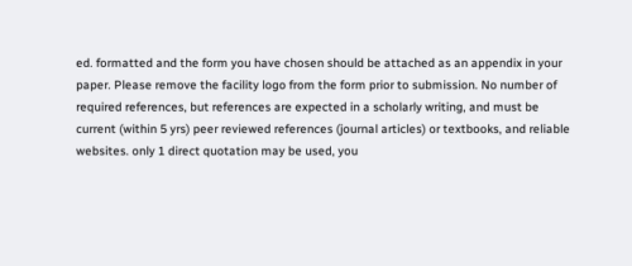ed. formatted and the form you have chosen should be attached as an appendix in your paper. Please remove the facility logo from the form prior to submission. No number of required references, but references are expected in a scholarly writing, and must be current (within 5 yrs) peer reviewed references (journal articles) or textbooks, and reliable websites. only 1 direct quotation may be used, you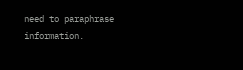need to paraphrase information.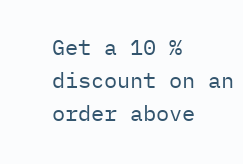Get a 10 % discount on an order above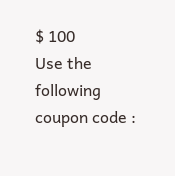$ 100
Use the following coupon code :